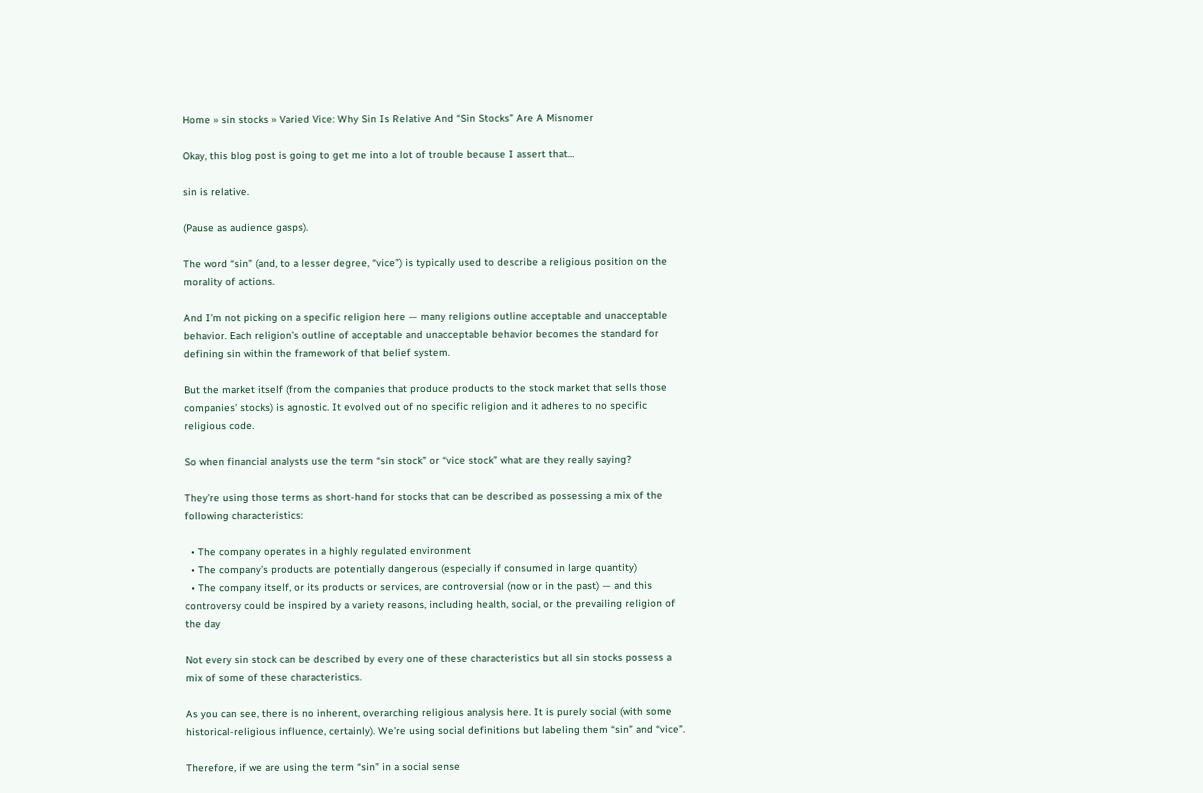Home » sin stocks » Varied Vice: Why Sin Is Relative And “Sin Stocks” Are A Misnomer

Okay, this blog post is going to get me into a lot of trouble because I assert that…

sin is relative.

(Pause as audience gasps).

The word “sin” (and, to a lesser degree, “vice”) is typically used to describe a religious position on the morality of actions.

And I’m not picking on a specific religion here — many religions outline acceptable and unacceptable behavior. Each religion’s outline of acceptable and unacceptable behavior becomes the standard for defining sin within the framework of that belief system.

But the market itself (from the companies that produce products to the stock market that sells those companies’ stocks) is agnostic. It evolved out of no specific religion and it adheres to no specific religious code.

So when financial analysts use the term “sin stock” or “vice stock” what are they really saying?

They’re using those terms as short-hand for stocks that can be described as possessing a mix of the following characteristics:

  • The company operates in a highly regulated environment
  • The company’s products are potentially dangerous (especially if consumed in large quantity)
  • The company itself, or its products or services, are controversial (now or in the past) — and this controversy could be inspired by a variety reasons, including health, social, or the prevailing religion of the day

Not every sin stock can be described by every one of these characteristics but all sin stocks possess a mix of some of these characteristics.

As you can see, there is no inherent, overarching religious analysis here. It is purely social (with some historical-religious influence, certainly). We’re using social definitions but labeling them “sin” and “vice”.

Therefore, if we are using the term “sin” in a social sense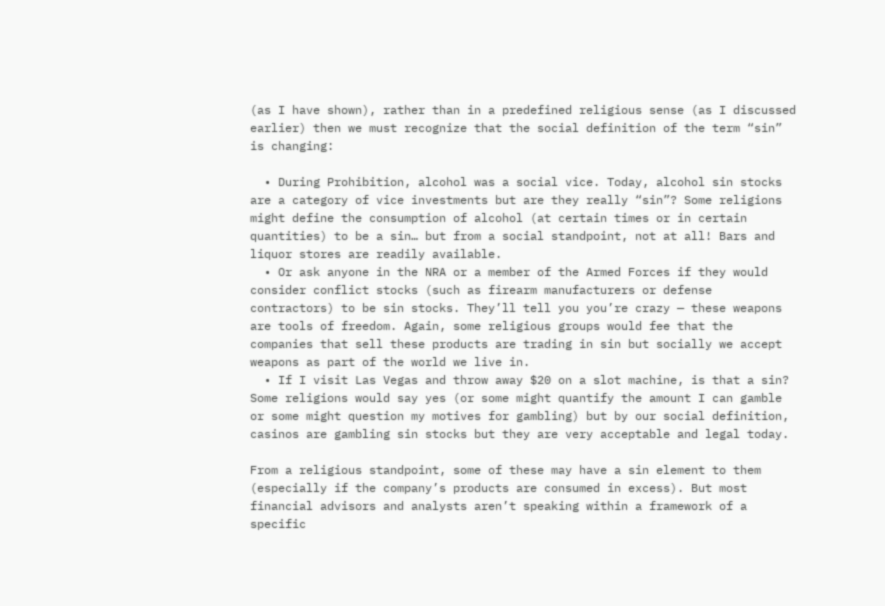(as I have shown), rather than in a predefined religious sense (as I discussed earlier) then we must recognize that the social definition of the term “sin” is changing:

  • During Prohibition, alcohol was a social vice. Today, alcohol sin stocks are a category of vice investments but are they really “sin”? Some religions might define the consumption of alcohol (at certain times or in certain quantities) to be a sin… but from a social standpoint, not at all! Bars and liquor stores are readily available.
  • Or ask anyone in the NRA or a member of the Armed Forces if they would consider conflict stocks (such as firearm manufacturers or defense contractors) to be sin stocks. They’ll tell you you’re crazy — these weapons are tools of freedom. Again, some religious groups would fee that the companies that sell these products are trading in sin but socially we accept weapons as part of the world we live in.
  • If I visit Las Vegas and throw away $20 on a slot machine, is that a sin? Some religions would say yes (or some might quantify the amount I can gamble or some might question my motives for gambling) but by our social definition, casinos are gambling sin stocks but they are very acceptable and legal today.

From a religious standpoint, some of these may have a sin element to them (especially if the company’s products are consumed in excess). But most financial advisors and analysts aren’t speaking within a framework of a specific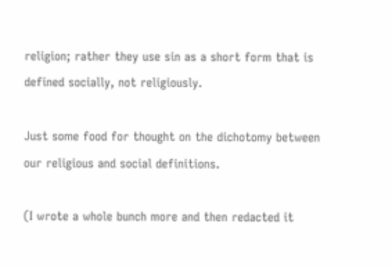religion; rather they use sin as a short form that is defined socially, not religiously.

Just some food for thought on the dichotomy between our religious and social definitions.

(I wrote a whole bunch more and then redacted it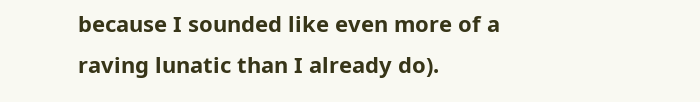because I sounded like even more of a raving lunatic than I already do).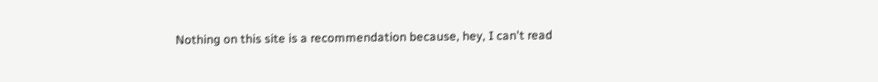Nothing on this site is a recommendation because, hey, I can't read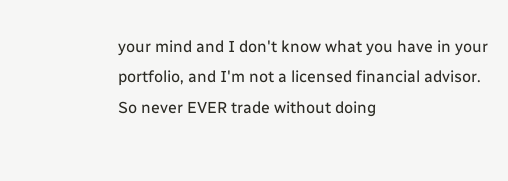your mind and I don't know what you have in your portfolio, and I'm not a licensed financial advisor. So never EVER trade without doing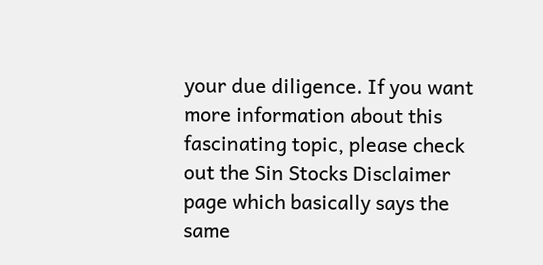your due diligence. If you want more information about this fascinating topic, please check out the Sin Stocks Disclaimer page which basically says the same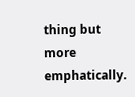thing but more emphatically.